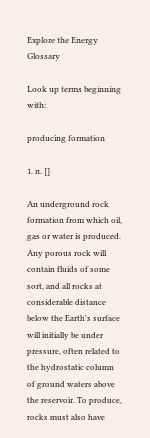Explore the Energy Glossary

Look up terms beginning with:

producing formation

1. n. []

An underground rock formation from which oil, gas or water is produced. Any porous rock will contain fluids of some sort, and all rocks at considerable distance below the Earth's surface will initially be under pressure, often related to the hydrostatic column of ground waters above the reservoir. To produce, rocks must also have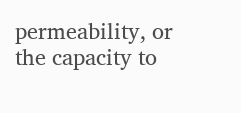permeability, or the capacity to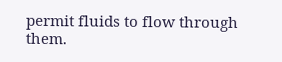permit fluids to flow through them.